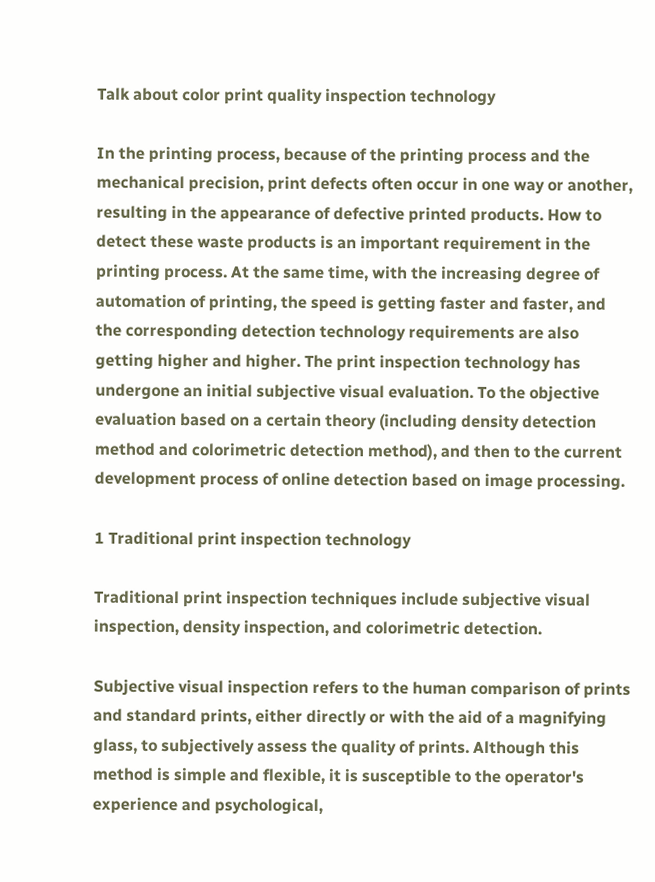Talk about color print quality inspection technology

In the printing process, because of the printing process and the mechanical precision, print defects often occur in one way or another, resulting in the appearance of defective printed products. How to detect these waste products is an important requirement in the printing process. At the same time, with the increasing degree of automation of printing, the speed is getting faster and faster, and the corresponding detection technology requirements are also getting higher and higher. The print inspection technology has undergone an initial subjective visual evaluation. To the objective evaluation based on a certain theory (including density detection method and colorimetric detection method), and then to the current development process of online detection based on image processing.

1 Traditional print inspection technology

Traditional print inspection techniques include subjective visual inspection, density inspection, and colorimetric detection.

Subjective visual inspection refers to the human comparison of prints and standard prints, either directly or with the aid of a magnifying glass, to subjectively assess the quality of prints. Although this method is simple and flexible, it is susceptible to the operator's experience and psychological,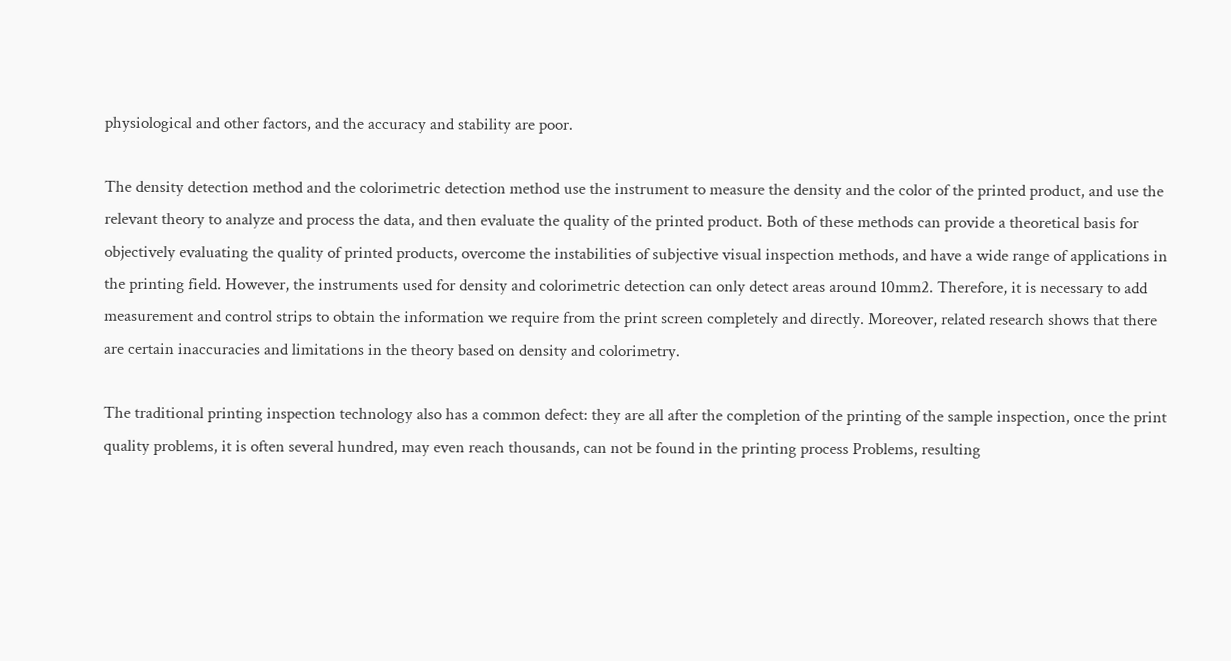physiological and other factors, and the accuracy and stability are poor.

The density detection method and the colorimetric detection method use the instrument to measure the density and the color of the printed product, and use the relevant theory to analyze and process the data, and then evaluate the quality of the printed product. Both of these methods can provide a theoretical basis for objectively evaluating the quality of printed products, overcome the instabilities of subjective visual inspection methods, and have a wide range of applications in the printing field. However, the instruments used for density and colorimetric detection can only detect areas around 10mm2. Therefore, it is necessary to add measurement and control strips to obtain the information we require from the print screen completely and directly. Moreover, related research shows that there are certain inaccuracies and limitations in the theory based on density and colorimetry.

The traditional printing inspection technology also has a common defect: they are all after the completion of the printing of the sample inspection, once the print quality problems, it is often several hundred, may even reach thousands, can not be found in the printing process Problems, resulting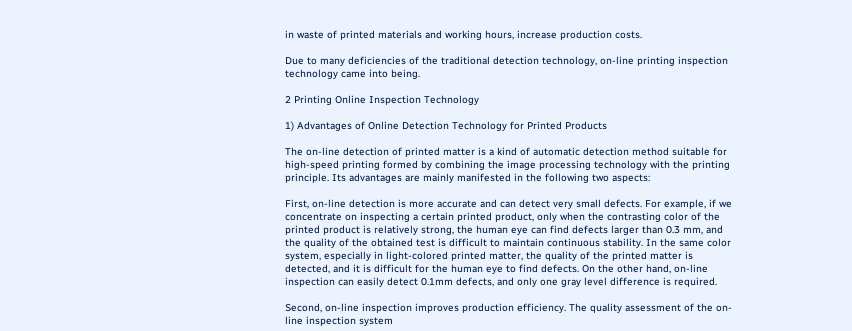in waste of printed materials and working hours, increase production costs.

Due to many deficiencies of the traditional detection technology, on-line printing inspection technology came into being.

2 Printing Online Inspection Technology

1) Advantages of Online Detection Technology for Printed Products

The on-line detection of printed matter is a kind of automatic detection method suitable for high-speed printing formed by combining the image processing technology with the printing principle. Its advantages are mainly manifested in the following two aspects:

First, on-line detection is more accurate and can detect very small defects. For example, if we concentrate on inspecting a certain printed product, only when the contrasting color of the printed product is relatively strong, the human eye can find defects larger than 0.3 mm, and the quality of the obtained test is difficult to maintain continuous stability. In the same color system, especially in light-colored printed matter, the quality of the printed matter is detected, and it is difficult for the human eye to find defects. On the other hand, on-line inspection can easily detect 0.1mm defects, and only one gray level difference is required.

Second, on-line inspection improves production efficiency. The quality assessment of the on-line inspection system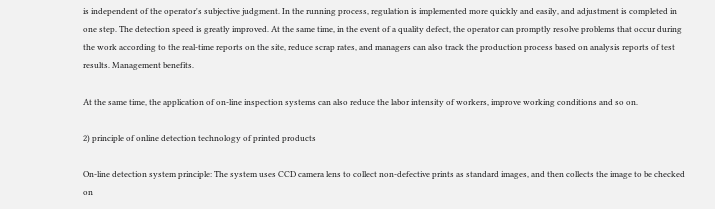is independent of the operator's subjective judgment. In the running process, regulation is implemented more quickly and easily, and adjustment is completed in one step. The detection speed is greatly improved. At the same time, in the event of a quality defect, the operator can promptly resolve problems that occur during the work according to the real-time reports on the site, reduce scrap rates, and managers can also track the production process based on analysis reports of test results. Management benefits.

At the same time, the application of on-line inspection systems can also reduce the labor intensity of workers, improve working conditions and so on.

2) principle of online detection technology of printed products

On-line detection system principle: The system uses CCD camera lens to collect non-defective prints as standard images, and then collects the image to be checked on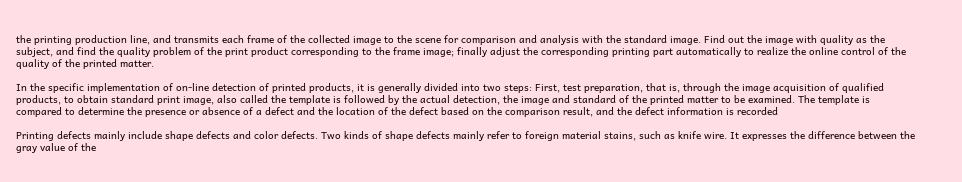the printing production line, and transmits each frame of the collected image to the scene for comparison and analysis with the standard image. Find out the image with quality as the subject, and find the quality problem of the print product corresponding to the frame image; finally adjust the corresponding printing part automatically to realize the online control of the quality of the printed matter.

In the specific implementation of on-line detection of printed products, it is generally divided into two steps: First, test preparation, that is, through the image acquisition of qualified products, to obtain standard print image, also called the template is followed by the actual detection, the image and standard of the printed matter to be examined. The template is compared to determine the presence or absence of a defect and the location of the defect based on the comparison result, and the defect information is recorded

Printing defects mainly include shape defects and color defects. Two kinds of shape defects mainly refer to foreign material stains, such as knife wire. It expresses the difference between the gray value of the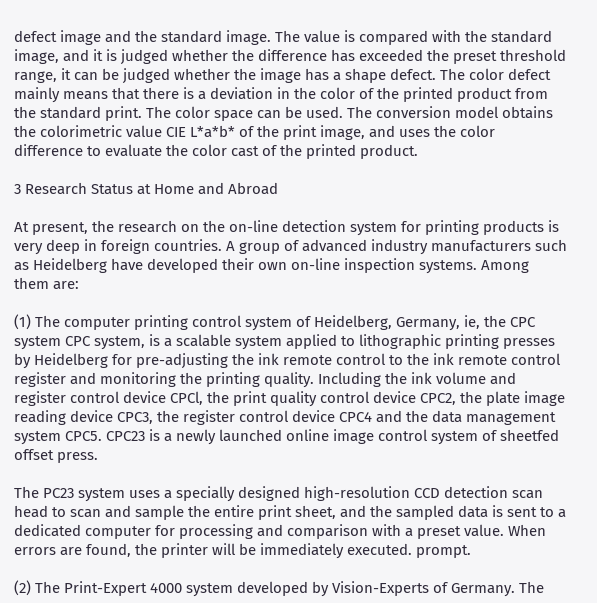defect image and the standard image. The value is compared with the standard image, and it is judged whether the difference has exceeded the preset threshold range, it can be judged whether the image has a shape defect. The color defect mainly means that there is a deviation in the color of the printed product from the standard print. The color space can be used. The conversion model obtains the colorimetric value CIE L*a*b* of the print image, and uses the color difference to evaluate the color cast of the printed product.

3 Research Status at Home and Abroad

At present, the research on the on-line detection system for printing products is very deep in foreign countries. A group of advanced industry manufacturers such as Heidelberg have developed their own on-line inspection systems. Among them are:

(1) The computer printing control system of Heidelberg, Germany, ie, the CPC system CPC system, is a scalable system applied to lithographic printing presses by Heidelberg for pre-adjusting the ink remote control to the ink remote control register and monitoring the printing quality. Including the ink volume and register control device CPCl, the print quality control device CPC2, the plate image reading device CPC3, the register control device CPC4 and the data management system CPC5. CPC23 is a newly launched online image control system of sheetfed offset press.

The PC23 system uses a specially designed high-resolution CCD detection scan head to scan and sample the entire print sheet, and the sampled data is sent to a dedicated computer for processing and comparison with a preset value. When errors are found, the printer will be immediately executed. prompt.

(2) The Print-Expert 4000 system developed by Vision-Experts of Germany. The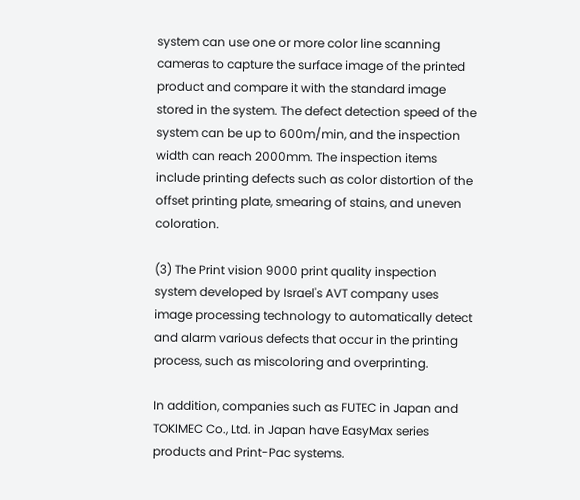system can use one or more color line scanning cameras to capture the surface image of the printed product and compare it with the standard image stored in the system. The defect detection speed of the system can be up to 600m/min, and the inspection width can reach 2000mm. The inspection items include printing defects such as color distortion of the offset printing plate, smearing of stains, and uneven coloration.

(3) The Print vision 9000 print quality inspection system developed by Israel's AVT company uses image processing technology to automatically detect and alarm various defects that occur in the printing process, such as miscoloring and overprinting.

In addition, companies such as FUTEC in Japan and TOKIMEC Co., Ltd. in Japan have EasyMax series products and Print-Pac systems.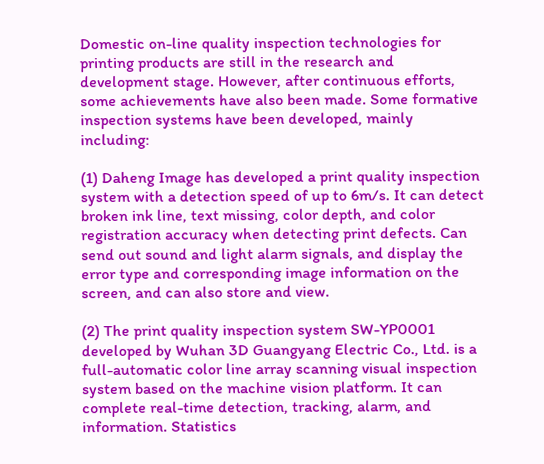Domestic on-line quality inspection technologies for printing products are still in the research and development stage. However, after continuous efforts, some achievements have also been made. Some formative inspection systems have been developed, mainly including:

(1) Daheng Image has developed a print quality inspection system with a detection speed of up to 6m/s. It can detect broken ink line, text missing, color depth, and color registration accuracy when detecting print defects. Can send out sound and light alarm signals, and display the error type and corresponding image information on the screen, and can also store and view.

(2) The print quality inspection system SW-YP0001 developed by Wuhan 3D Guangyang Electric Co., Ltd. is a full-automatic color line array scanning visual inspection system based on the machine vision platform. It can complete real-time detection, tracking, alarm, and information. Statistics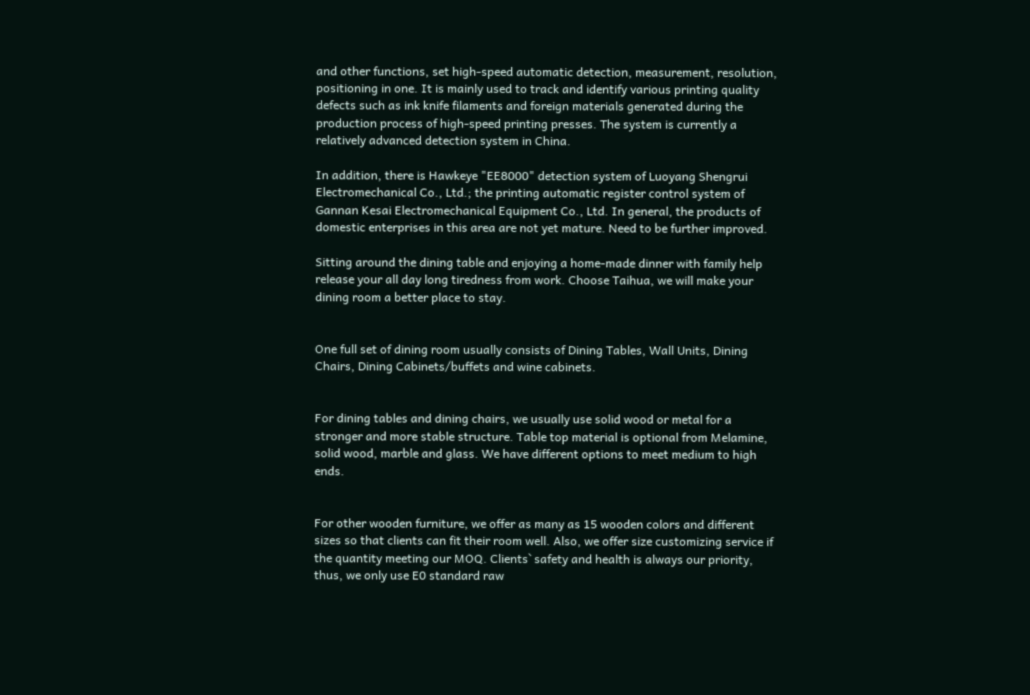and other functions, set high-speed automatic detection, measurement, resolution, positioning in one. It is mainly used to track and identify various printing quality defects such as ink knife filaments and foreign materials generated during the production process of high-speed printing presses. The system is currently a relatively advanced detection system in China.

In addition, there is Hawkeye "EE8000" detection system of Luoyang Shengrui Electromechanical Co., Ltd.; the printing automatic register control system of Gannan Kesai Electromechanical Equipment Co., Ltd. In general, the products of domestic enterprises in this area are not yet mature. Need to be further improved.

Sitting around the dining table and enjoying a home-made dinner with family help release your all day long tiredness from work. Choose Taihua, we will make your dining room a better place to stay.


One full set of dining room usually consists of Dining Tables, Wall Units, Dining Chairs, Dining Cabinets/buffets and wine cabinets.


For dining tables and dining chairs, we usually use solid wood or metal for a stronger and more stable structure. Table top material is optional from Melamine, solid wood, marble and glass. We have different options to meet medium to high ends.


For other wooden furniture, we offer as many as 15 wooden colors and different sizes so that clients can fit their room well. Also, we offer size customizing service if the quantity meeting our MOQ. Clients` safety and health is always our priority, thus, we only use E0 standard raw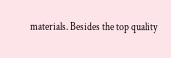materials. Besides the top quality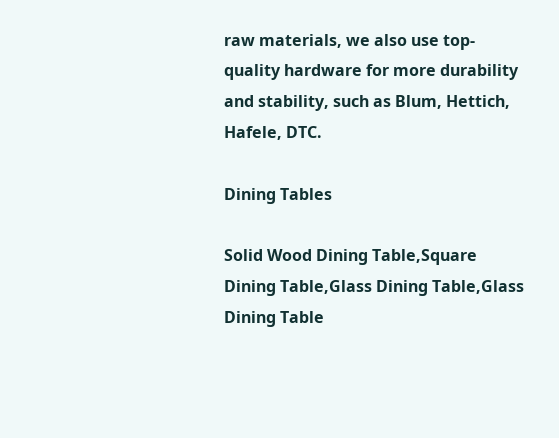raw materials, we also use top-quality hardware for more durability and stability, such as Blum, Hettich, Hafele, DTC.

Dining Tables

Solid Wood Dining Table,Square Dining Table,Glass Dining Table,Glass Dining Table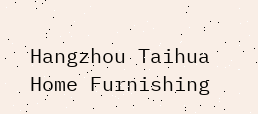Hangzhou Taihua Home Furnishing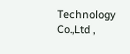Technology Co.,Ltd ,